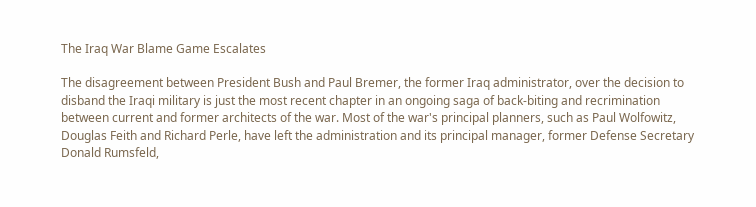The Iraq War Blame Game Escalates

The disagreement between President Bush and Paul Bremer, the former Iraq administrator, over the decision to disband the Iraqi military is just the most recent chapter in an ongoing saga of back-biting and recrimination between current and former architects of the war. Most of the war's principal planners, such as Paul Wolfowitz, Douglas Feith and Richard Perle, have left the administration and its principal manager, former Defense Secretary Donald Rumsfeld,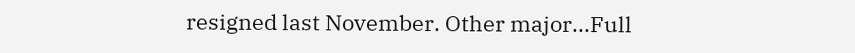resigned last November. Other major...Full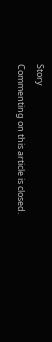Story
Commenting on this article is closed.